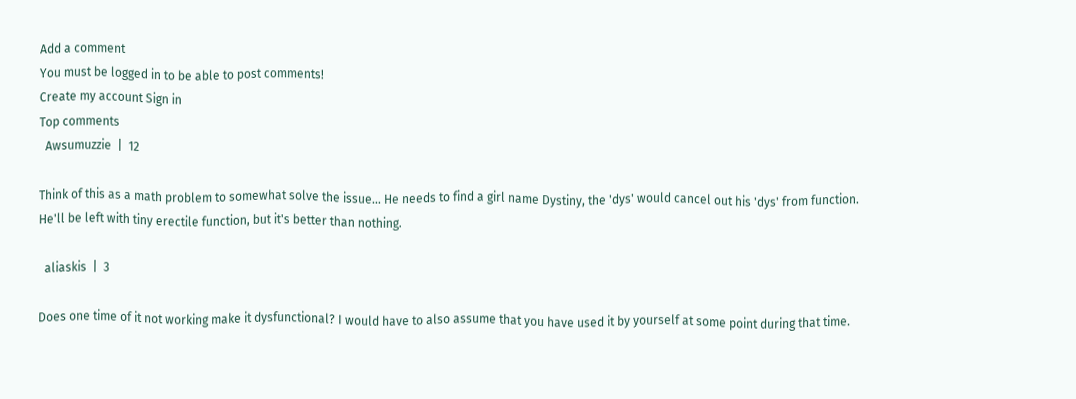Add a comment
You must be logged in to be able to post comments!
Create my account Sign in
Top comments
  Awsumuzzie  |  12

Think of this as a math problem to somewhat solve the issue... He needs to find a girl name Dystiny, the 'dys' would cancel out his 'dys' from function. He'll be left with tiny erectile function, but it's better than nothing.

  aliaskis  |  3

Does one time of it not working make it dysfunctional? I would have to also assume that you have used it by yourself at some point during that time.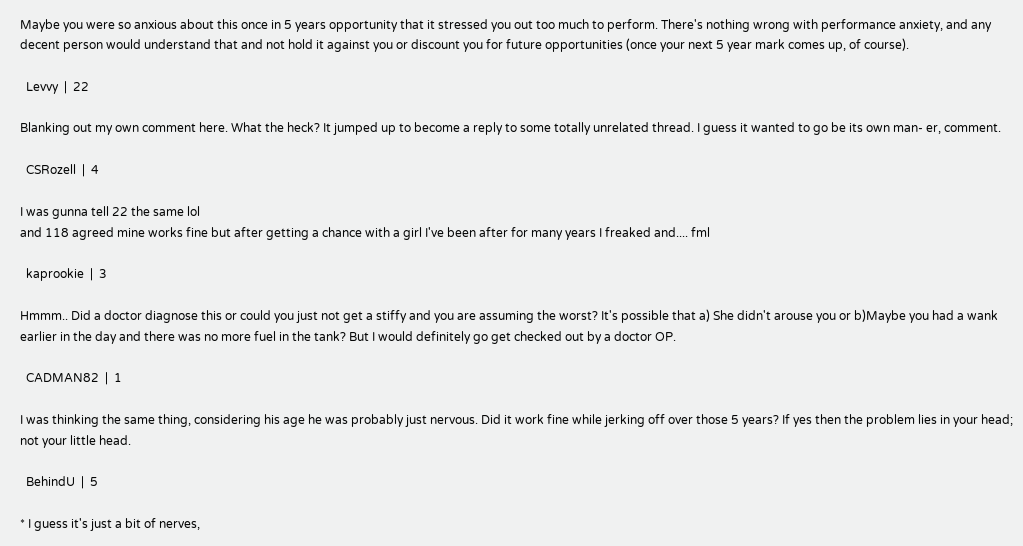Maybe you were so anxious about this once in 5 years opportunity that it stressed you out too much to perform. There's nothing wrong with performance anxiety, and any decent person would understand that and not hold it against you or discount you for future opportunities (once your next 5 year mark comes up, of course).

  Levvy  |  22

Blanking out my own comment here. What the heck? It jumped up to become a reply to some totally unrelated thread. I guess it wanted to go be its own man- er, comment.

  CSRozell  |  4

I was gunna tell 22 the same lol
and 118 agreed mine works fine but after getting a chance with a girl I've been after for many years I freaked and.... fml

  kaprookie  |  3

Hmmm.. Did a doctor diagnose this or could you just not get a stiffy and you are assuming the worst? It's possible that a) She didn't arouse you or b)Maybe you had a wank earlier in the day and there was no more fuel in the tank? But I would definitely go get checked out by a doctor OP.

  CADMAN82  |  1

I was thinking the same thing, considering his age he was probably just nervous. Did it work fine while jerking off over those 5 years? If yes then the problem lies in your head; not your little head.

  BehindU  |  5

* I guess it's just a bit of nerves,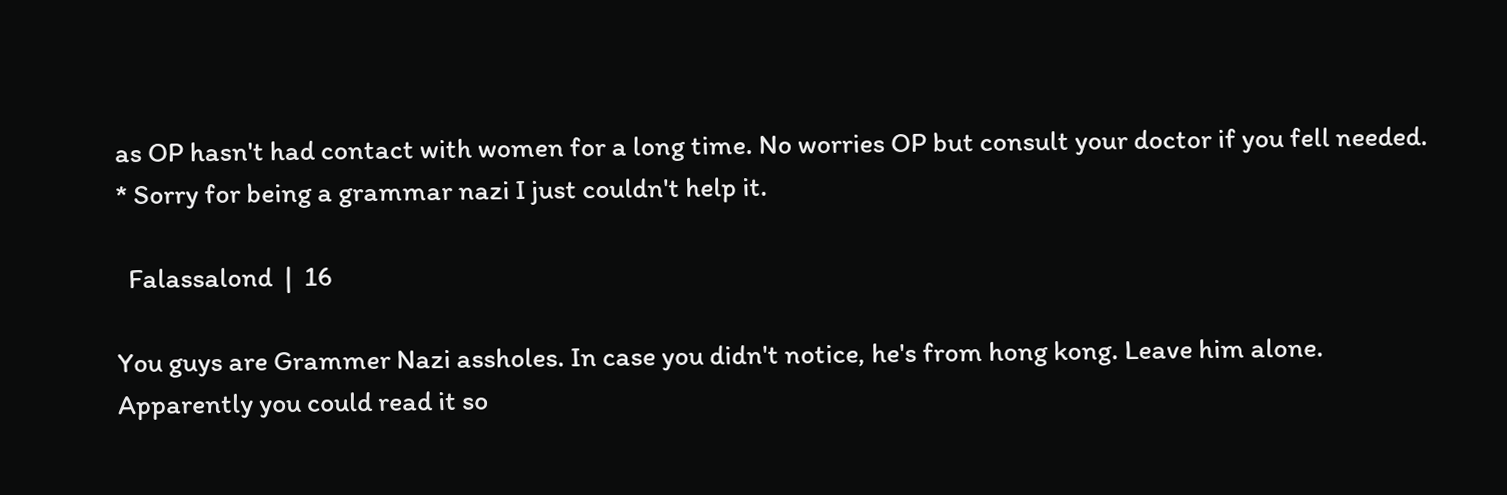as OP hasn't had contact with women for a long time. No worries OP but consult your doctor if you fell needed. * Sorry for being a grammar nazi I just couldn't help it.

  Falassalond  |  16

You guys are Grammer Nazi assholes. In case you didn't notice, he's from hong kong. Leave him alone. Apparently you could read it so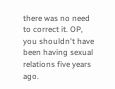there was no need to correct it. OP, you shouldn't have been having sexual relations five years ago.